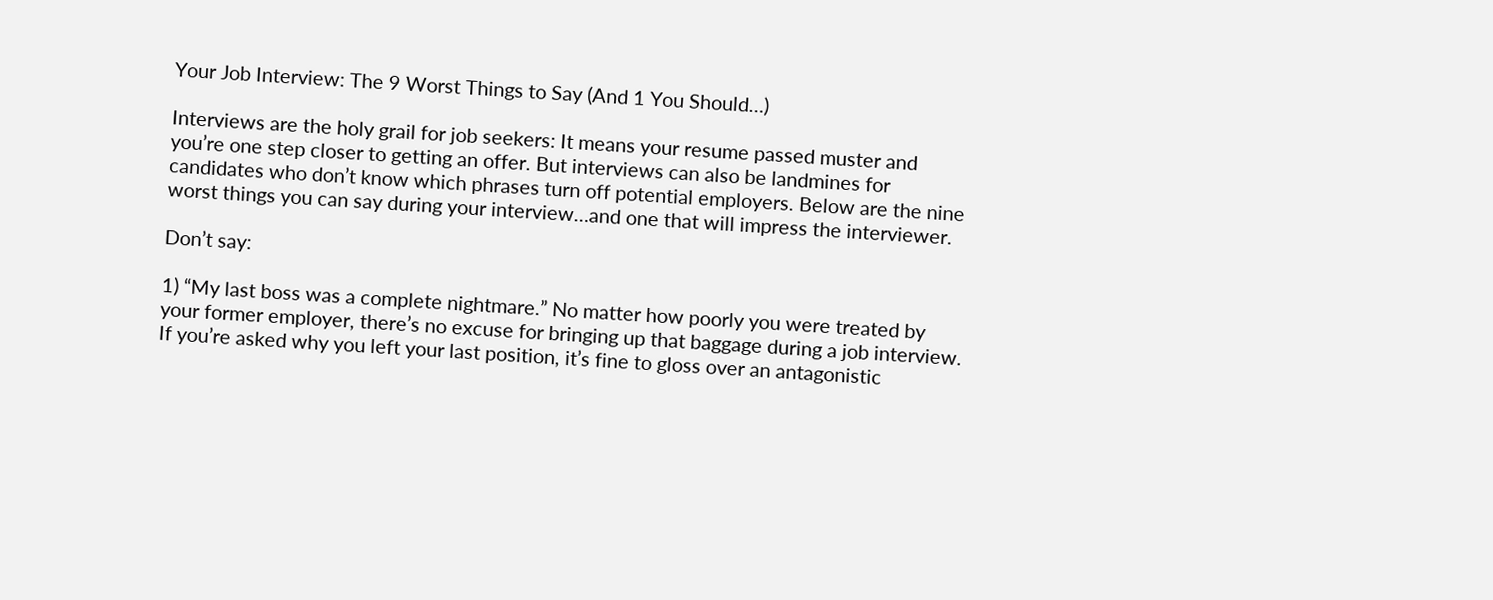Your Job Interview: The 9 Worst Things to Say (And 1 You Should…)

Interviews are the holy grail for job seekers: It means your resume passed muster and you’re one step closer to getting an offer. But interviews can also be landmines for candidates who don’t know which phrases turn off potential employers. Below are the nine worst things you can say during your interview…and one that will impress the interviewer.

Don’t say:

1) “My last boss was a complete nightmare.” No matter how poorly you were treated by your former employer, there’s no excuse for bringing up that baggage during a job interview. If you’re asked why you left your last position, it’s fine to gloss over an antagonistic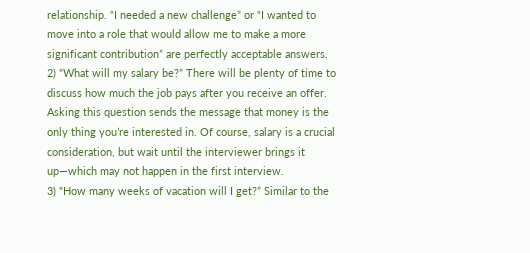relationship. “I needed a new challenge” or “I wanted to move into a role that would allow me to make a more significant contribution” are perfectly acceptable answers.
2) “What will my salary be?” There will be plenty of time to discuss how much the job pays after you receive an offer. Asking this question sends the message that money is the only thing you’re interested in. Of course, salary is a crucial consideration, but wait until the interviewer brings it up—which may not happen in the first interview.
3) “How many weeks of vacation will I get?” Similar to the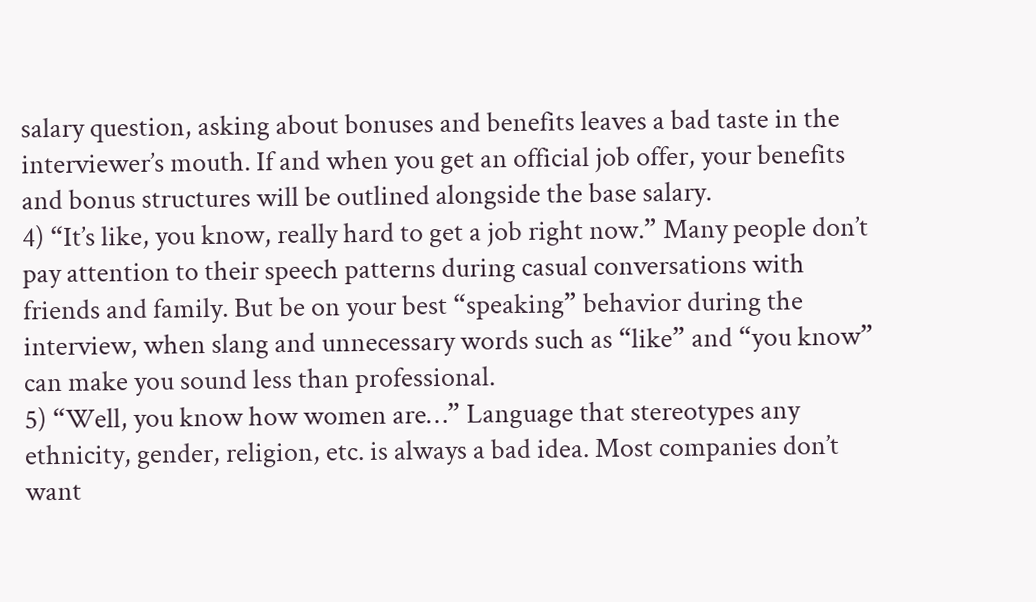salary question, asking about bonuses and benefits leaves a bad taste in the interviewer’s mouth. If and when you get an official job offer, your benefits and bonus structures will be outlined alongside the base salary.
4) “It’s like, you know, really hard to get a job right now.” Many people don’t pay attention to their speech patterns during casual conversations with friends and family. But be on your best “speaking” behavior during the interview, when slang and unnecessary words such as “like” and “you know” can make you sound less than professional.
5) “Well, you know how women are…” Language that stereotypes any ethnicity, gender, religion, etc. is always a bad idea. Most companies don’t want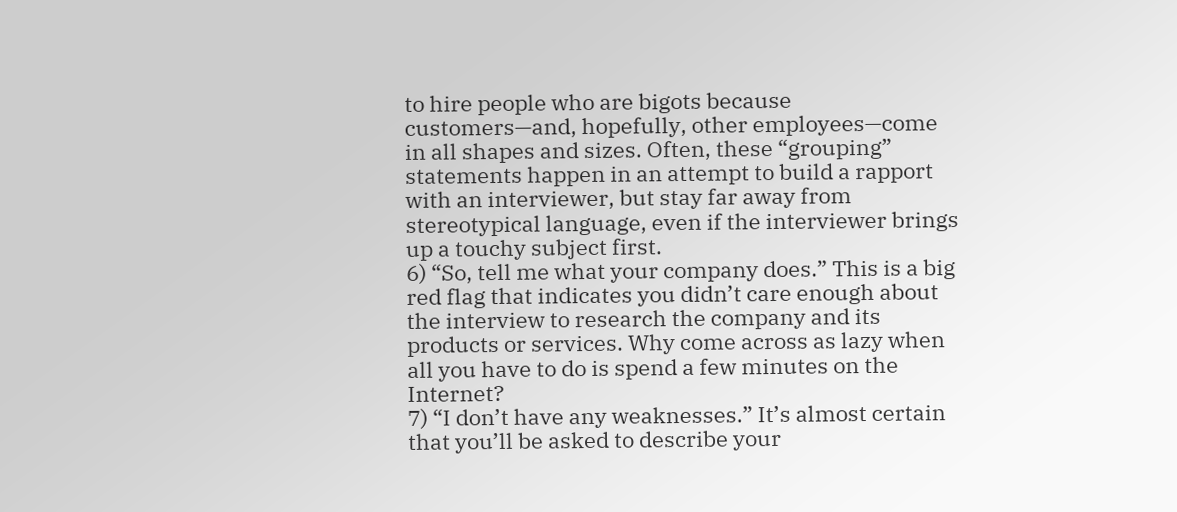to hire people who are bigots because customers—and, hopefully, other employees—come in all shapes and sizes. Often, these “grouping” statements happen in an attempt to build a rapport with an interviewer, but stay far away from stereotypical language, even if the interviewer brings up a touchy subject first.
6) “So, tell me what your company does.” This is a big red flag that indicates you didn’t care enough about the interview to research the company and its products or services. Why come across as lazy when all you have to do is spend a few minutes on the Internet?
7) “I don’t have any weaknesses.” It’s almost certain that you’ll be asked to describe your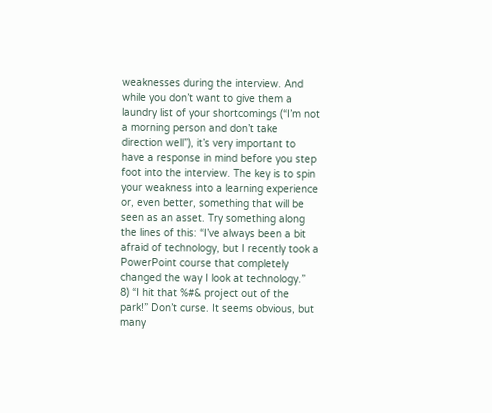weaknesses during the interview. And while you don’t want to give them a laundry list of your shortcomings (“I’m not a morning person and don’t take direction well”), it’s very important to have a response in mind before you step foot into the interview. The key is to spin your weakness into a learning experience or, even better, something that will be seen as an asset. Try something along the lines of this: “I’ve always been a bit afraid of technology, but I recently took a PowerPoint course that completely changed the way I look at technology.”
8) “I hit that %#& project out of the park!” Don’t curse. It seems obvious, but many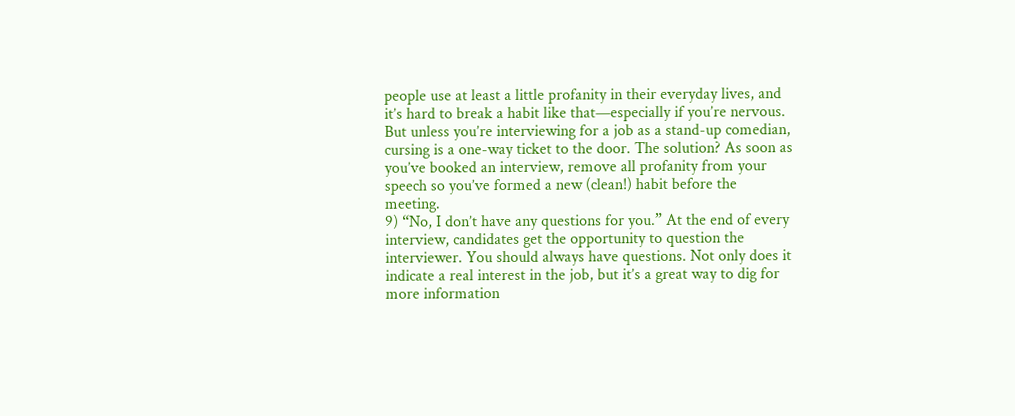people use at least a little profanity in their everyday lives, and it’s hard to break a habit like that—especially if you’re nervous. But unless you’re interviewing for a job as a stand-up comedian, cursing is a one-way ticket to the door. The solution? As soon as you’ve booked an interview, remove all profanity from your speech so you’ve formed a new (clean!) habit before the meeting.
9) “No, I don’t have any questions for you.” At the end of every interview, candidates get the opportunity to question the interviewer. You should always have questions. Not only does it indicate a real interest in the job, but it’s a great way to dig for more information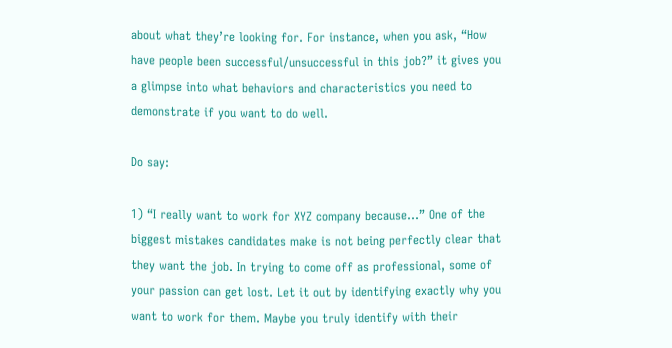about what they’re looking for. For instance, when you ask, “How have people been successful/unsuccessful in this job?” it gives you a glimpse into what behaviors and characteristics you need to demonstrate if you want to do well.

Do say:

1) “I really want to work for XYZ company because…” One of the biggest mistakes candidates make is not being perfectly clear that they want the job. In trying to come off as professional, some of your passion can get lost. Let it out by identifying exactly why you want to work for them. Maybe you truly identify with their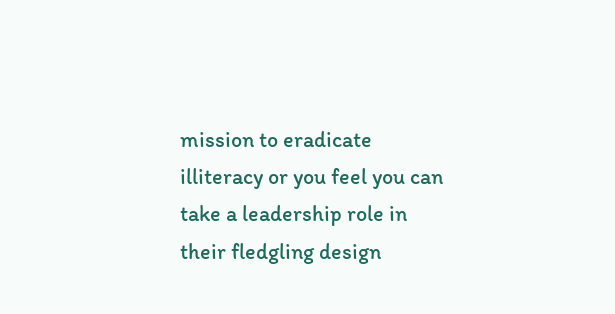mission to eradicate illiteracy or you feel you can take a leadership role in their fledgling design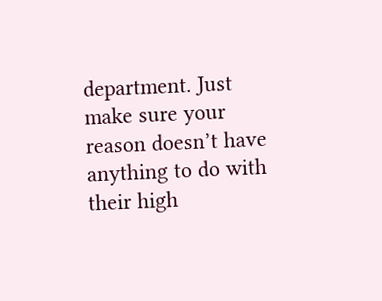department. Just make sure your reason doesn’t have anything to do with their high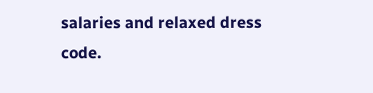salaries and relaxed dress code.